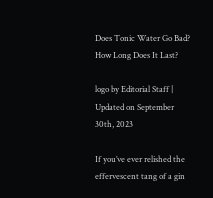Does Tonic Water Go Bad? How Long Does It Last?

logo by Editorial Staff | Updated on September 30th, 2023

If you’ve ever relished the effervescent tang of a gin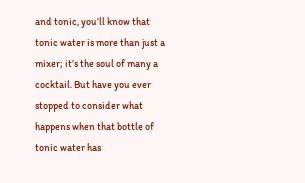and tonic, you’ll know that tonic water is more than just a mixer; it’s the soul of many a cocktail. But have you ever stopped to consider what happens when that bottle of tonic water has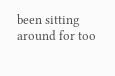been sitting around for too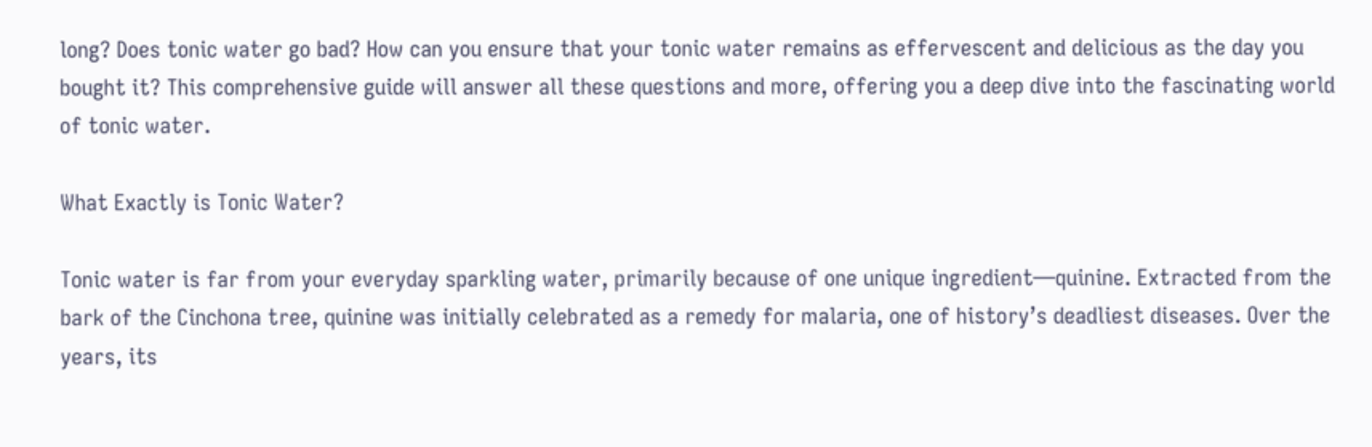long? Does tonic water go bad? How can you ensure that your tonic water remains as effervescent and delicious as the day you bought it? This comprehensive guide will answer all these questions and more, offering you a deep dive into the fascinating world of tonic water.

What Exactly is Tonic Water?

Tonic water is far from your everyday sparkling water, primarily because of one unique ingredient—quinine. Extracted from the bark of the Cinchona tree, quinine was initially celebrated as a remedy for malaria, one of history’s deadliest diseases. Over the years, its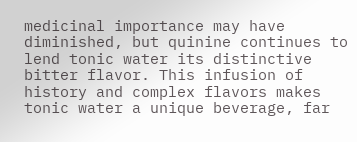medicinal importance may have diminished, but quinine continues to lend tonic water its distinctive bitter flavor. This infusion of history and complex flavors makes tonic water a unique beverage, far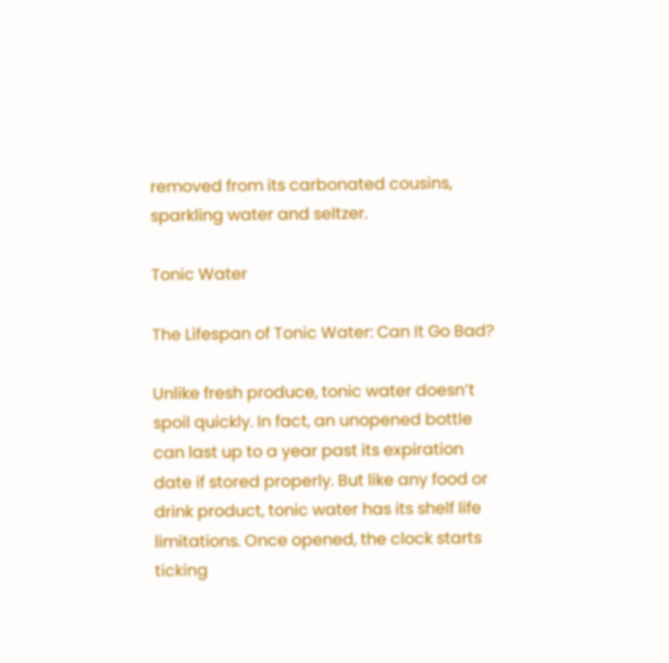removed from its carbonated cousins, sparkling water and seltzer.

Tonic Water

The Lifespan of Tonic Water: Can It Go Bad?

Unlike fresh produce, tonic water doesn’t spoil quickly. In fact, an unopened bottle can last up to a year past its expiration date if stored properly. But like any food or drink product, tonic water has its shelf life limitations. Once opened, the clock starts ticking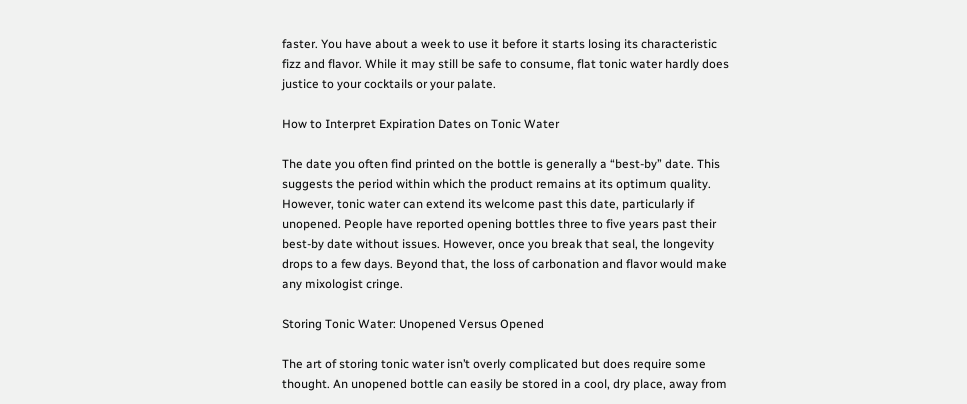faster. You have about a week to use it before it starts losing its characteristic fizz and flavor. While it may still be safe to consume, flat tonic water hardly does justice to your cocktails or your palate.

How to Interpret Expiration Dates on Tonic Water

The date you often find printed on the bottle is generally a “best-by” date. This suggests the period within which the product remains at its optimum quality. However, tonic water can extend its welcome past this date, particularly if unopened. People have reported opening bottles three to five years past their best-by date without issues. However, once you break that seal, the longevity drops to a few days. Beyond that, the loss of carbonation and flavor would make any mixologist cringe.

Storing Tonic Water: Unopened Versus Opened

The art of storing tonic water isn’t overly complicated but does require some thought. An unopened bottle can easily be stored in a cool, dry place, away from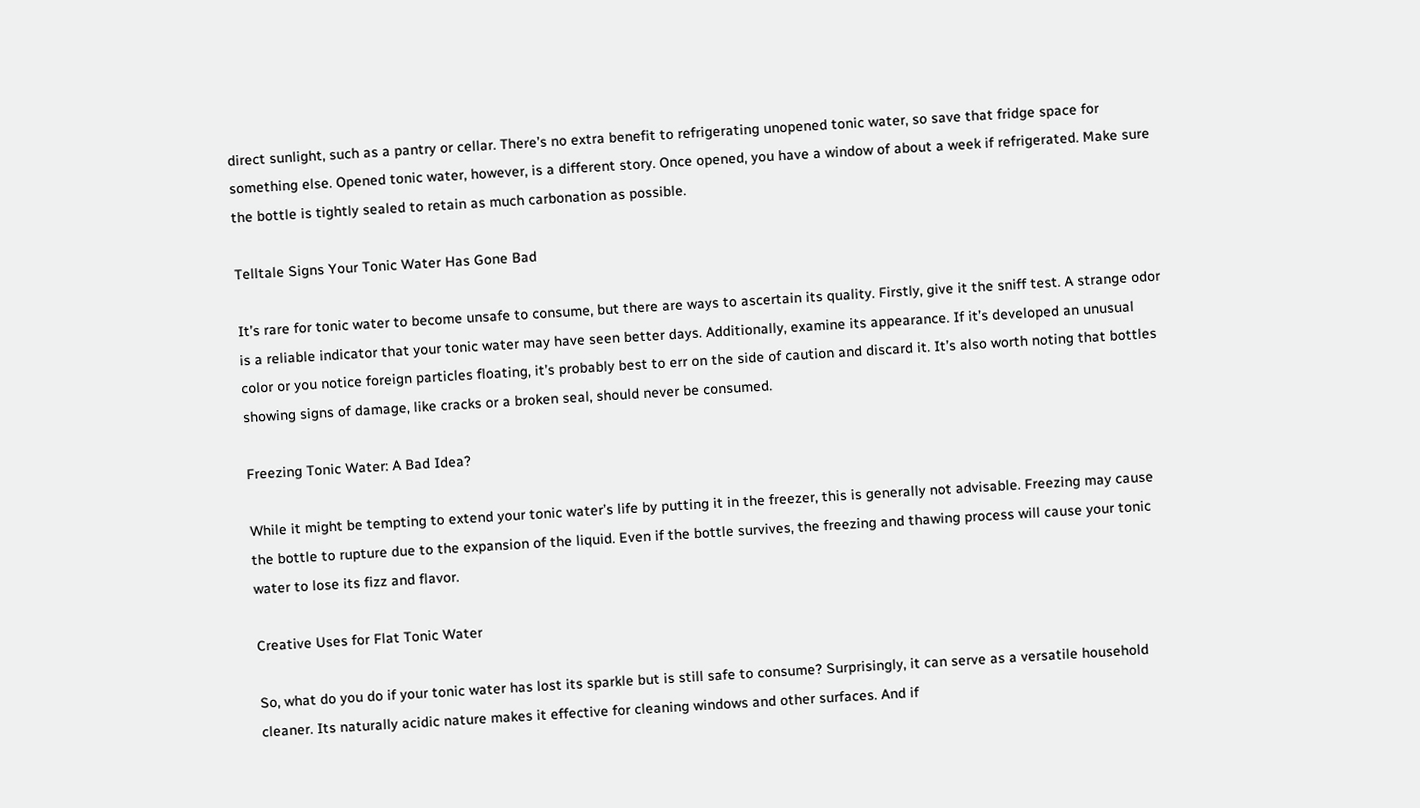direct sunlight, such as a pantry or cellar. There’s no extra benefit to refrigerating unopened tonic water, so save that fridge space for something else. Opened tonic water, however, is a different story. Once opened, you have a window of about a week if refrigerated. Make sure the bottle is tightly sealed to retain as much carbonation as possible.

Telltale Signs Your Tonic Water Has Gone Bad

It’s rare for tonic water to become unsafe to consume, but there are ways to ascertain its quality. Firstly, give it the sniff test. A strange odor is a reliable indicator that your tonic water may have seen better days. Additionally, examine its appearance. If it’s developed an unusual color or you notice foreign particles floating, it’s probably best to err on the side of caution and discard it. It’s also worth noting that bottles showing signs of damage, like cracks or a broken seal, should never be consumed.

Freezing Tonic Water: A Bad Idea?

While it might be tempting to extend your tonic water’s life by putting it in the freezer, this is generally not advisable. Freezing may cause the bottle to rupture due to the expansion of the liquid. Even if the bottle survives, the freezing and thawing process will cause your tonic water to lose its fizz and flavor.

Creative Uses for Flat Tonic Water

So, what do you do if your tonic water has lost its sparkle but is still safe to consume? Surprisingly, it can serve as a versatile household cleaner. Its naturally acidic nature makes it effective for cleaning windows and other surfaces. And if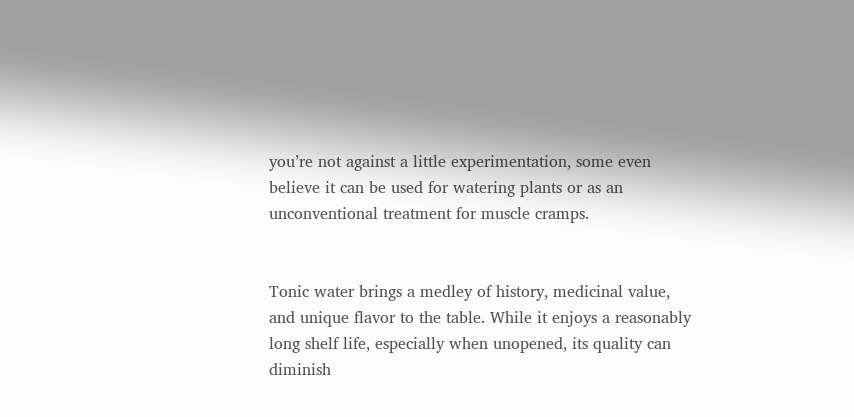you’re not against a little experimentation, some even believe it can be used for watering plants or as an unconventional treatment for muscle cramps.


Tonic water brings a medley of history, medicinal value, and unique flavor to the table. While it enjoys a reasonably long shelf life, especially when unopened, its quality can diminish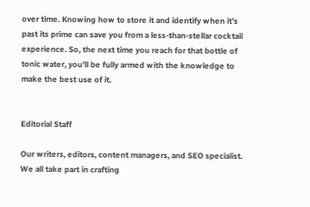over time. Knowing how to store it and identify when it’s past its prime can save you from a less-than-stellar cocktail experience. So, the next time you reach for that bottle of tonic water, you’ll be fully armed with the knowledge to make the best use of it.


Editorial Staff

Our writers, editors, content managers, and SEO specialist. We all take part in crafting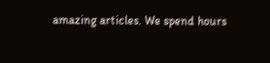amazing articles. We spend hours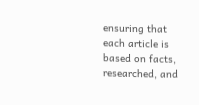ensuring that each article is based on facts, researched, and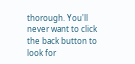thorough. You'll never want to click the back button to look for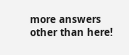more answers other than here!